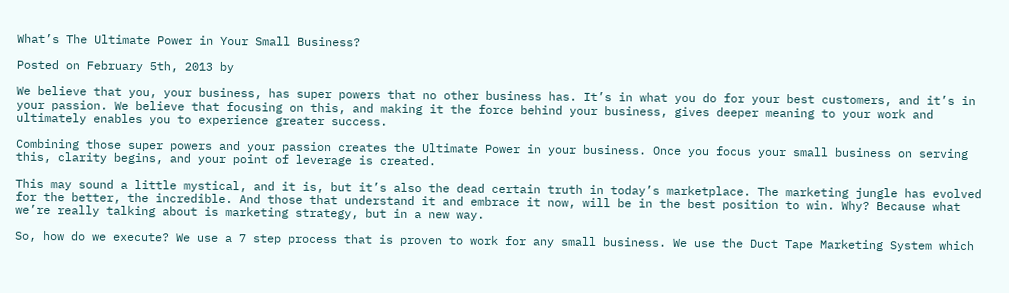What’s The Ultimate Power in Your Small Business?

Posted on February 5th, 2013 by

We believe that you, your business, has super powers that no other business has. It’s in what you do for your best customers, and it’s in your passion. We believe that focusing on this, and making it the force behind your business, gives deeper meaning to your work and ultimately enables you to experience greater success.

Combining those super powers and your passion creates the Ultimate Power in your business. Once you focus your small business on serving this, clarity begins, and your point of leverage is created.

This may sound a little mystical, and it is, but it’s also the dead certain truth in today’s marketplace. The marketing jungle has evolved for the better, the incredible. And those that understand it and embrace it now, will be in the best position to win. Why? Because what we’re really talking about is marketing strategy, but in a new way.

So, how do we execute? We use a 7 step process that is proven to work for any small business. We use the Duct Tape Marketing System which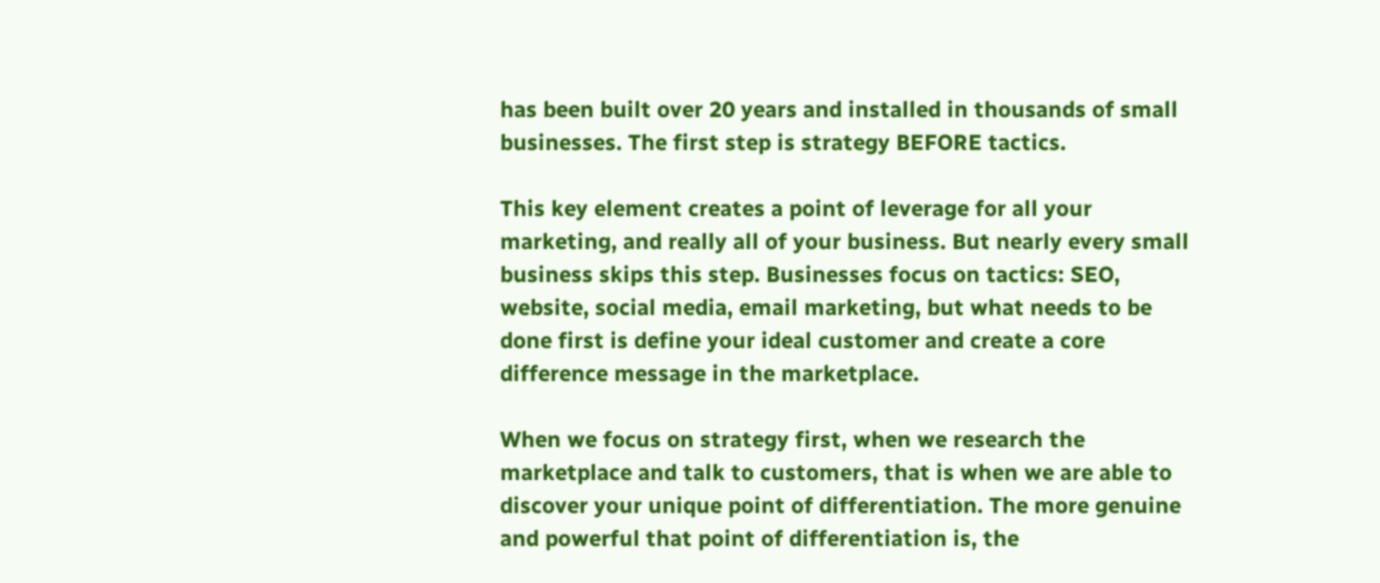has been built over 20 years and installed in thousands of small businesses. The first step is strategy BEFORE tactics.

This key element creates a point of leverage for all your marketing, and really all of your business. But nearly every small business skips this step. Businesses focus on tactics: SEO, website, social media, email marketing, but what needs to be done first is define your ideal customer and create a core difference message in the marketplace.

When we focus on strategy first, when we research the marketplace and talk to customers, that is when we are able to discover your unique point of differentiation. The more genuine and powerful that point of differentiation is, the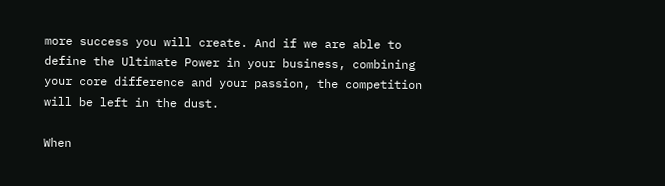more success you will create. And if we are able to define the Ultimate Power in your business, combining your core difference and your passion, the competition will be left in the dust.

When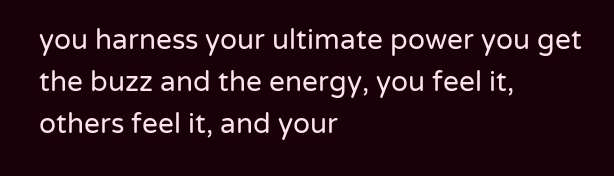you harness your ultimate power you get the buzz and the energy, you feel it, others feel it, and your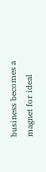business becomes a magnet for ideal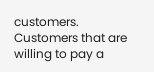customers. Customers that are willing to pay a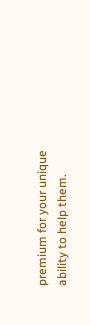premium for your unique ability to help them.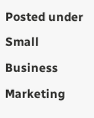Posted under Small Business Marketing